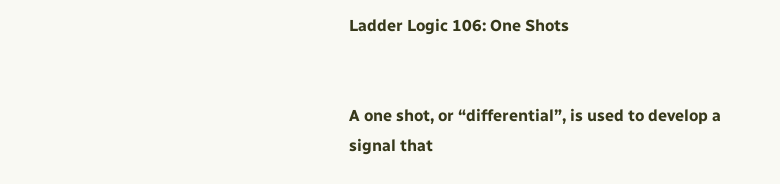Ladder Logic 106: One Shots


A one shot, or “differential”, is used to develop a signal that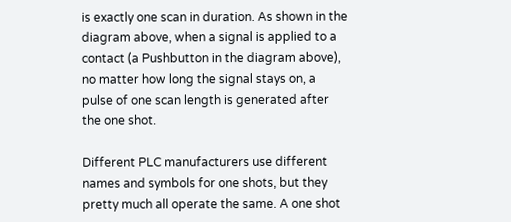is exactly one scan in duration. As shown in the diagram above, when a signal is applied to a contact (a Pushbutton in the diagram above), no matter how long the signal stays on, a pulse of one scan length is generated after the one shot.

Different PLC manufacturers use different names and symbols for one shots, but they pretty much all operate the same. A one shot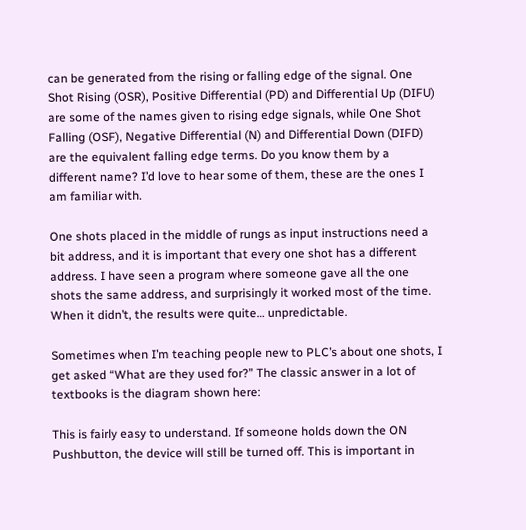can be generated from the rising or falling edge of the signal. One Shot Rising (OSR), Positive Differential (PD) and Differential Up (DIFU) are some of the names given to rising edge signals, while One Shot Falling (OSF), Negative Differential (N) and Differential Down (DIFD) are the equivalent falling edge terms. Do you know them by a different name? I’d love to hear some of them, these are the ones I am familiar with.

One shots placed in the middle of rungs as input instructions need a bit address, and it is important that every one shot has a different address. I have seen a program where someone gave all the one shots the same address, and surprisingly it worked most of the time. When it didn’t, the results were quite… unpredictable.

Sometimes when I’m teaching people new to PLC’s about one shots, I get asked “What are they used for?” The classic answer in a lot of textbooks is the diagram shown here:

This is fairly easy to understand. If someone holds down the ON Pushbutton, the device will still be turned off. This is important in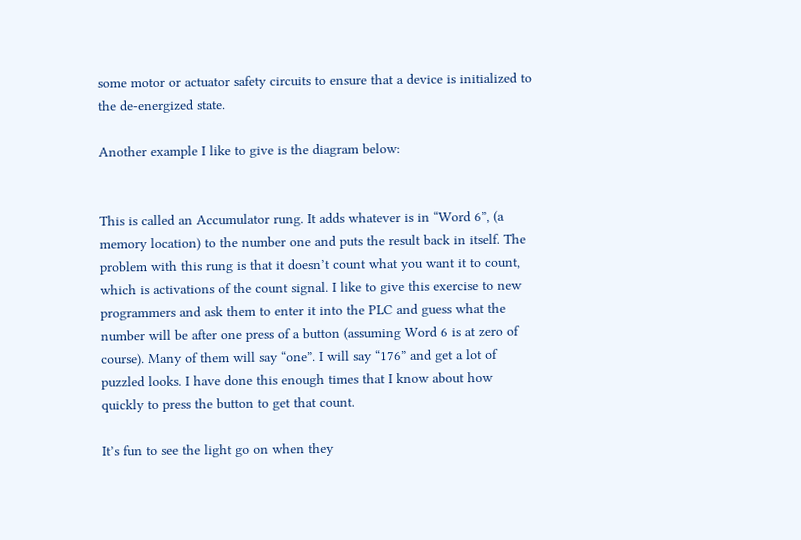some motor or actuator safety circuits to ensure that a device is initialized to the de-energized state.

Another example I like to give is the diagram below:


This is called an Accumulator rung. It adds whatever is in “Word 6”, (a memory location) to the number one and puts the result back in itself. The problem with this rung is that it doesn’t count what you want it to count, which is activations of the count signal. I like to give this exercise to new programmers and ask them to enter it into the PLC and guess what the number will be after one press of a button (assuming Word 6 is at zero of course). Many of them will say “one”. I will say “176” and get a lot of puzzled looks. I have done this enough times that I know about how quickly to press the button to get that count.

It’s fun to see the light go on when they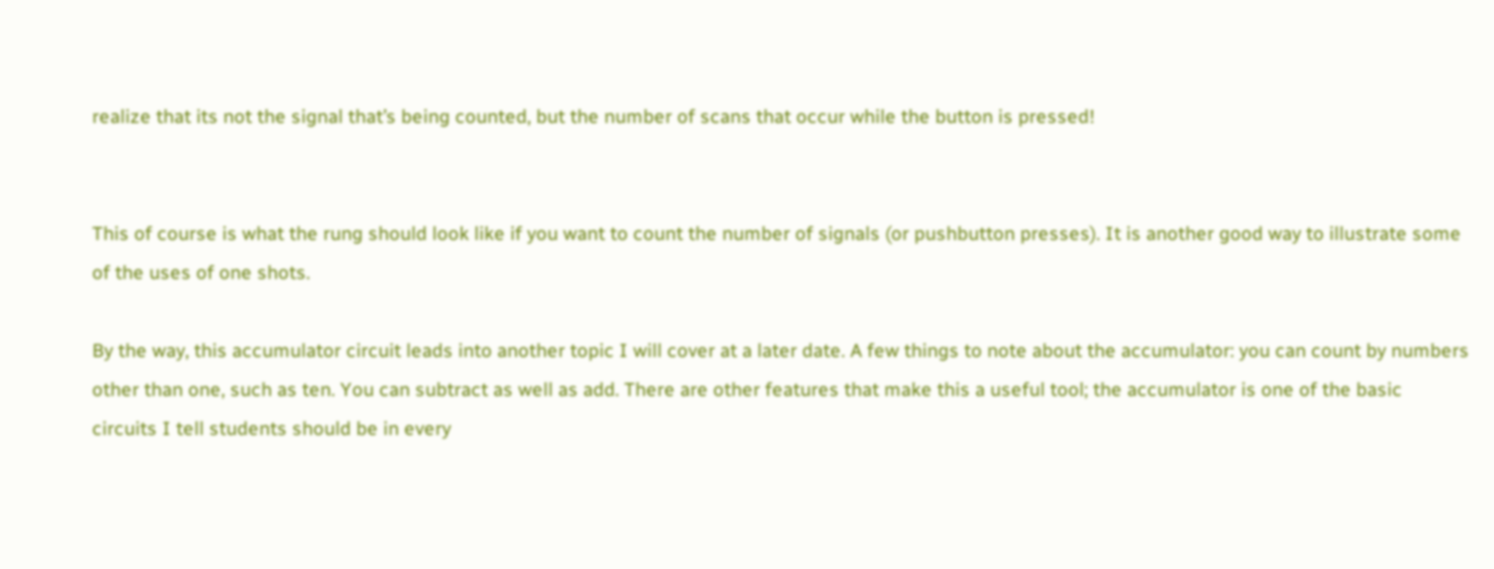realize that its not the signal that’s being counted, but the number of scans that occur while the button is pressed!


This of course is what the rung should look like if you want to count the number of signals (or pushbutton presses). It is another good way to illustrate some of the uses of one shots.

By the way, this accumulator circuit leads into another topic I will cover at a later date. A few things to note about the accumulator: you can count by numbers other than one, such as ten. You can subtract as well as add. There are other features that make this a useful tool; the accumulator is one of the basic circuits I tell students should be in every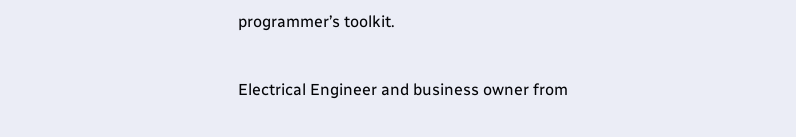programmer’s toolkit.


Electrical Engineer and business owner from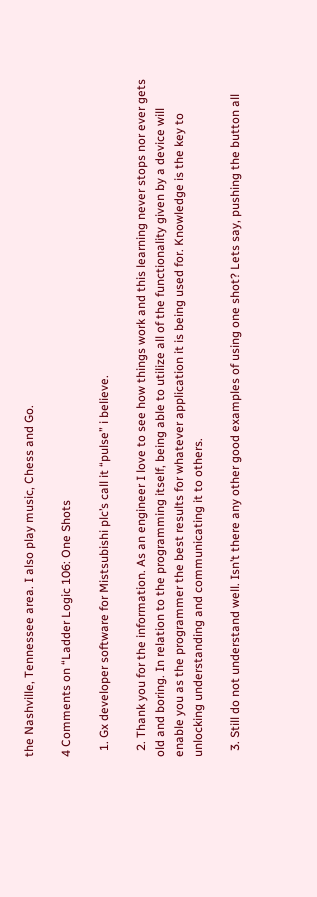the Nashville, Tennessee area. I also play music, Chess and Go.

4 Comments on “Ladder Logic 106: One Shots

  1. Gx developer software for Mistsubishi plc’s call it “pulse” i believe.

  2. Thank you for the information. As an engineer I love to see how things work and this learning never stops nor ever gets old and boring. In relation to the programming itself, being able to utilize all of the functionality given by a device will enable you as the programmer the best results for whatever application it is being used for. Knowledge is the key to unlocking understanding and communicating it to others.

  3. Still do not understand well. Isn’t there any other good examples of using one shot? Lets say, pushing the button all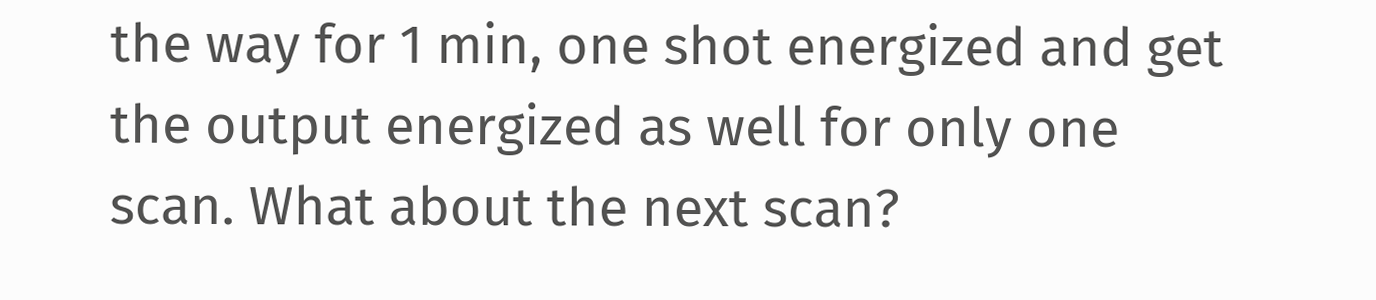the way for 1 min, one shot energized and get the output energized as well for only one scan. What about the next scan?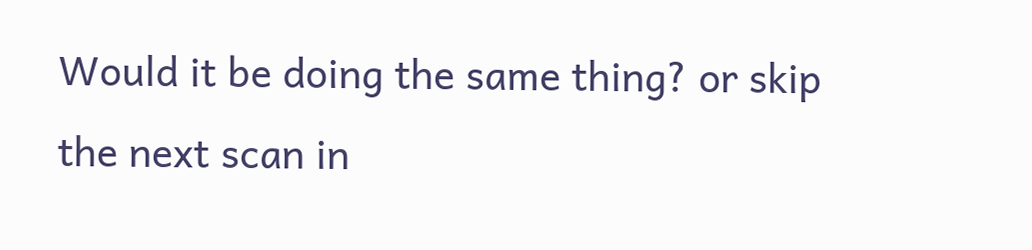Would it be doing the same thing? or skip the next scan in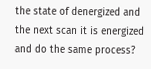the state of denergized and the next scan it is energized and do the same process?